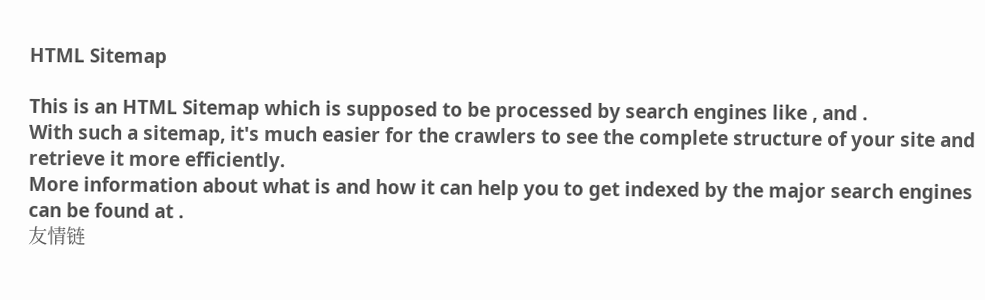HTML Sitemap

This is an HTML Sitemap which is supposed to be processed by search engines like , and .
With such a sitemap, it's much easier for the crawlers to see the complete structure of your site and retrieve it more efficiently.
More information about what is and how it can help you to get indexed by the major search engines can be found at .
友情链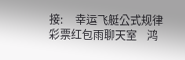接:      幸运飞艇公式规律   彩票红包雨聊天室     鸿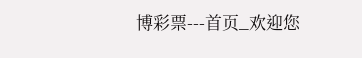博彩票---首页_欢迎您